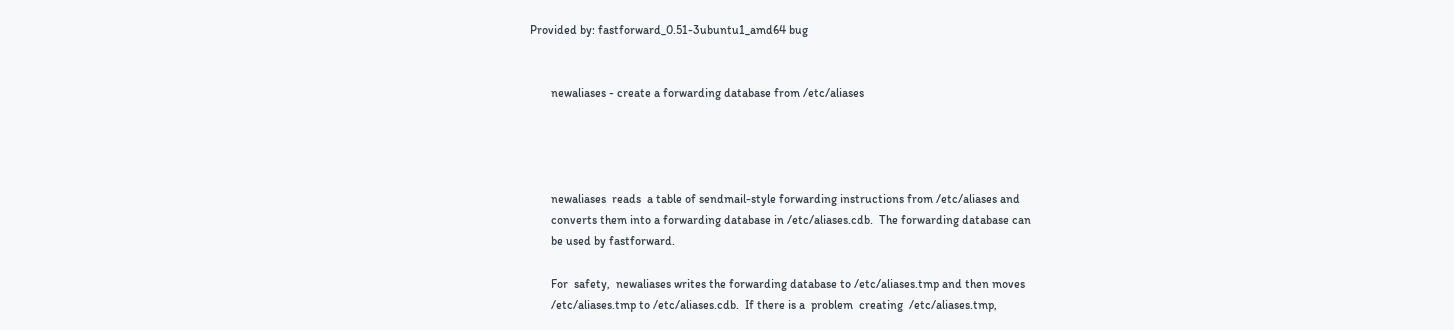Provided by: fastforward_0.51-3ubuntu1_amd64 bug


       newaliases - create a forwarding database from /etc/aliases




       newaliases  reads  a table of sendmail-style forwarding instructions from /etc/aliases and
       converts them into a forwarding database in /etc/aliases.cdb.  The forwarding database can
       be used by fastforward.

       For  safety,  newaliases writes the forwarding database to /etc/aliases.tmp and then moves
       /etc/aliases.tmp to /etc/aliases.cdb.  If there is a  problem  creating  /etc/aliases.tmp,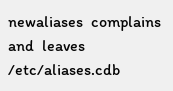newaliases  complains  and  leaves  /etc/aliases.cdb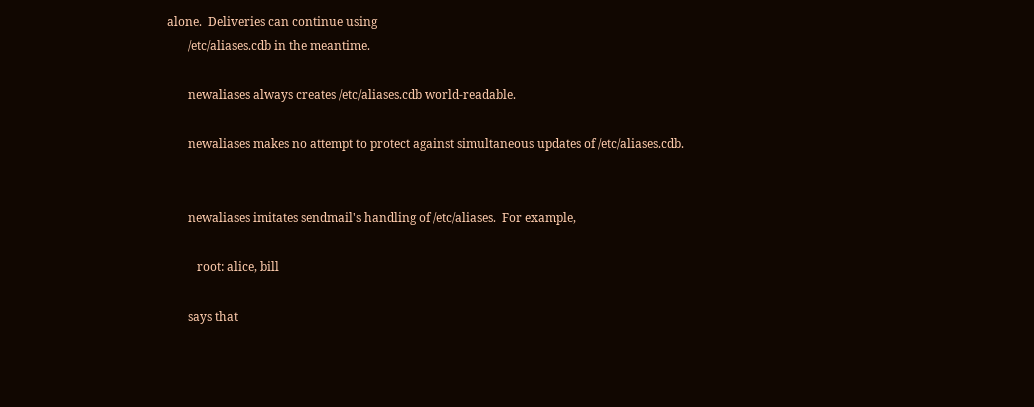alone.  Deliveries can continue using
       /etc/aliases.cdb in the meantime.

       newaliases always creates /etc/aliases.cdb world-readable.

       newaliases makes no attempt to protect against simultaneous updates of /etc/aliases.cdb.


       newaliases imitates sendmail's handling of /etc/aliases.  For example,

          root: alice, bill

       says that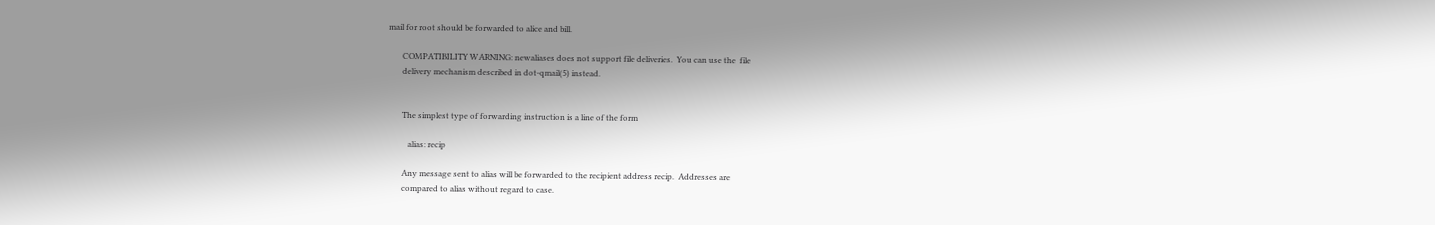mail for root should be forwarded to alice and bill.

       COMPATIBILITY WARNING: newaliases does not support file deliveries.  You can use the  file
       delivery mechanism described in dot-qmail(5) instead.


       The simplest type of forwarding instruction is a line of the form

          alias: recip

       Any message sent to alias will be forwarded to the recipient address recip.  Addresses are
       compared to alias without regard to case.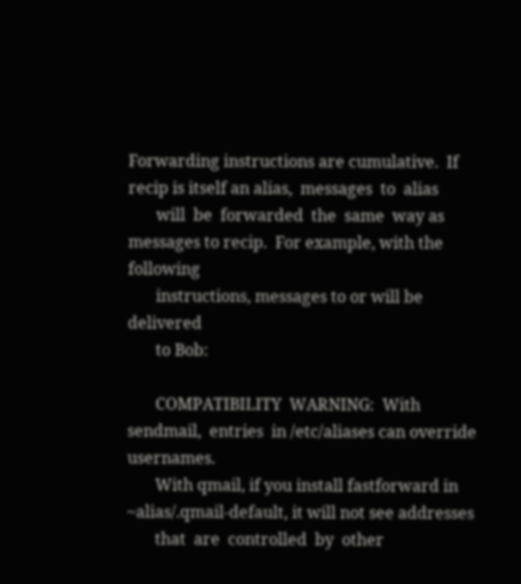Forwarding instructions are cumulative.  If recip is itself an alias,  messages  to  alias
       will  be  forwarded  the  same  way as messages to recip.  For example, with the following
       instructions, messages to or will be delivered
       to Bob:

       COMPATIBILITY  WARNING:  With  sendmail,  entries  in /etc/aliases can override usernames.
       With qmail, if you install fastforward in ~alias/.qmail-default, it will not see addresses
       that  are  controlled  by  other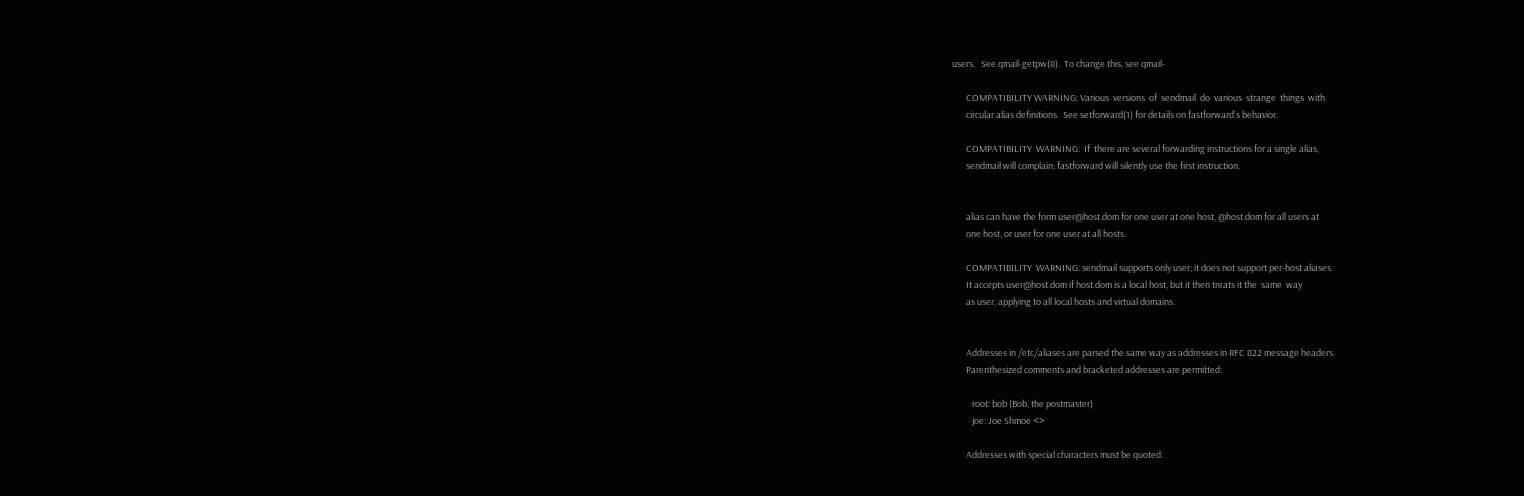users.   See qmail-getpw(8).  To change this, see qmail-

       COMPATIBILITY WARNING: Various  versions  of  sendmail  do  various  strange  things  with
       circular alias definitions.  See setforward(1) for details on fastforward's behavior.

       COMPATIBILITY  WARNING:  If  there are several forwarding instructions for a single alias,
       sendmail will complain; fastforward will silently use the first instruction.


       alias can have the form user@host.dom for one user at one host, @host.dom for all users at
       one host, or user for one user at all hosts.

       COMPATIBILITY  WARNING: sendmail supports only user; it does not support per-host aliases.
       It accepts user@host.dom if host.dom is a local host, but it then treats it the  same  way
       as user, applying to all local hosts and virtual domains.


       Addresses in /etc/aliases are parsed the same way as addresses in RFC 822 message headers.
       Parenthesized comments and bracketed addresses are permitted:

          root: bob (Bob, the postmaster)
          joe: Joe Shmoe <>

       Addresses with special characters must be quoted: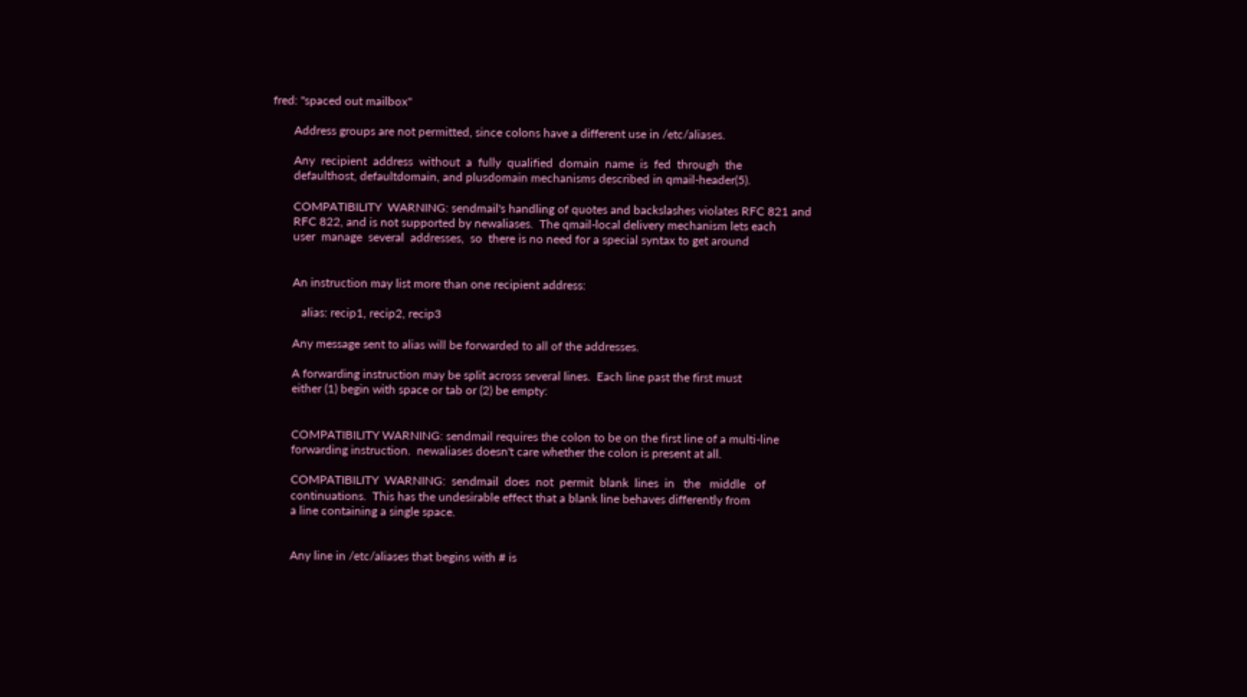fred: "spaced out mailbox"

       Address groups are not permitted, since colons have a different use in /etc/aliases.

       Any  recipient  address  without  a  fully  qualified  domain  name  is  fed  through  the
       defaulthost, defaultdomain, and plusdomain mechanisms described in qmail-header(5).

       COMPATIBILITY  WARNING: sendmail's handling of quotes and backslashes violates RFC 821 and
       RFC 822, and is not supported by newaliases.  The qmail-local delivery mechanism lets each
       user  manage  several  addresses,  so  there is no need for a special syntax to get around


       An instruction may list more than one recipient address:

          alias: recip1, recip2, recip3

       Any message sent to alias will be forwarded to all of the addresses.

       A forwarding instruction may be split across several lines.  Each line past the first must
       either (1) begin with space or tab or (2) be empty:


       COMPATIBILITY WARNING: sendmail requires the colon to be on the first line of a multi-line
       forwarding instruction.  newaliases doesn't care whether the colon is present at all.

       COMPATIBILITY  WARNING:  sendmail  does  not  permit  blank  lines  in   the   middle   of
       continuations.  This has the undesirable effect that a blank line behaves differently from
       a line containing a single space.


       Any line in /etc/aliases that begins with # is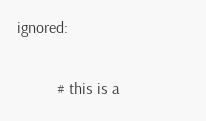ignored:

          # this is a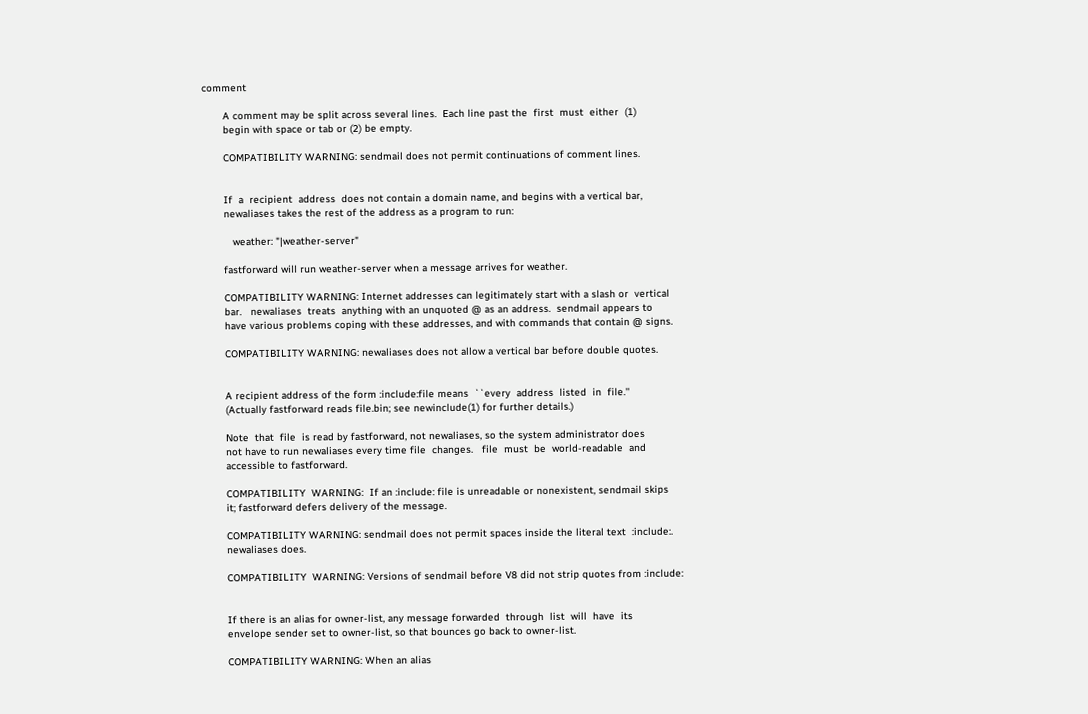comment

       A comment may be split across several lines.  Each line past the  first  must  either  (1)
       begin with space or tab or (2) be empty.

       COMPATIBILITY WARNING: sendmail does not permit continuations of comment lines.


       If  a  recipient  address  does not contain a domain name, and begins with a vertical bar,
       newaliases takes the rest of the address as a program to run:

          weather: "|weather-server"

       fastforward will run weather-server when a message arrives for weather.

       COMPATIBILITY WARNING: Internet addresses can legitimately start with a slash or  vertical
       bar.   newaliases  treats  anything with an unquoted @ as an address.  sendmail appears to
       have various problems coping with these addresses, and with commands that contain @ signs.

       COMPATIBILITY WARNING: newaliases does not allow a vertical bar before double quotes.


       A recipient address of the form :include:file means  ``every  address  listed  in  file.''
       (Actually fastforward reads file.bin; see newinclude(1) for further details.)

       Note  that  file  is read by fastforward, not newaliases, so the system administrator does
       not have to run newaliases every time file  changes.   file  must  be  world-readable  and
       accessible to fastforward.

       COMPATIBILITY  WARNING:  If an :include: file is unreadable or nonexistent, sendmail skips
       it; fastforward defers delivery of the message.

       COMPATIBILITY WARNING: sendmail does not permit spaces inside the literal text  :include:.
       newaliases does.

       COMPATIBILITY  WARNING: Versions of sendmail before V8 did not strip quotes from :include:


       If there is an alias for owner-list, any message forwarded  through  list  will  have  its
       envelope sender set to owner-list, so that bounces go back to owner-list.

       COMPATIBILITY WARNING: When an alias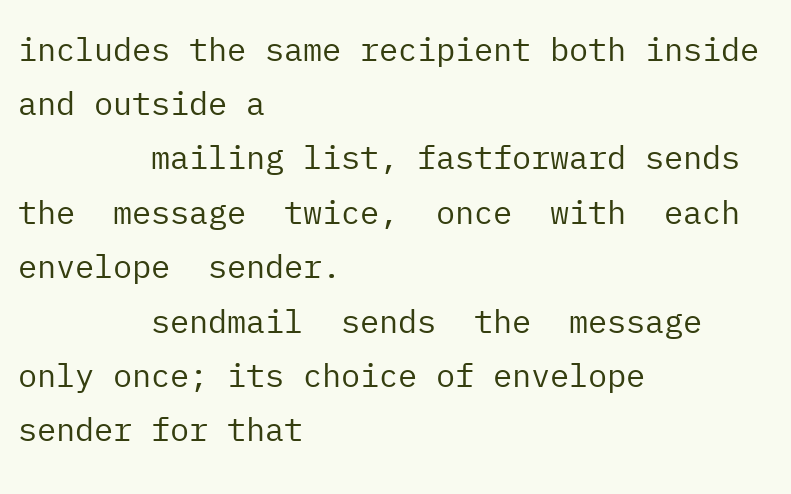includes the same recipient both inside and outside a
       mailing list, fastforward sends  the  message  twice,  once  with  each  envelope  sender.
       sendmail  sends  the  message  only once; its choice of envelope sender for that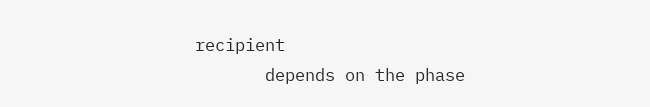recipient
       depends on the phase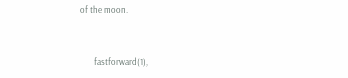of the moon.


       fastforward(1),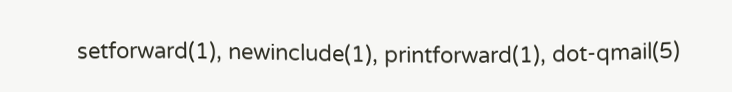setforward(1), newinclude(1), printforward(1), dot-qmail(5)